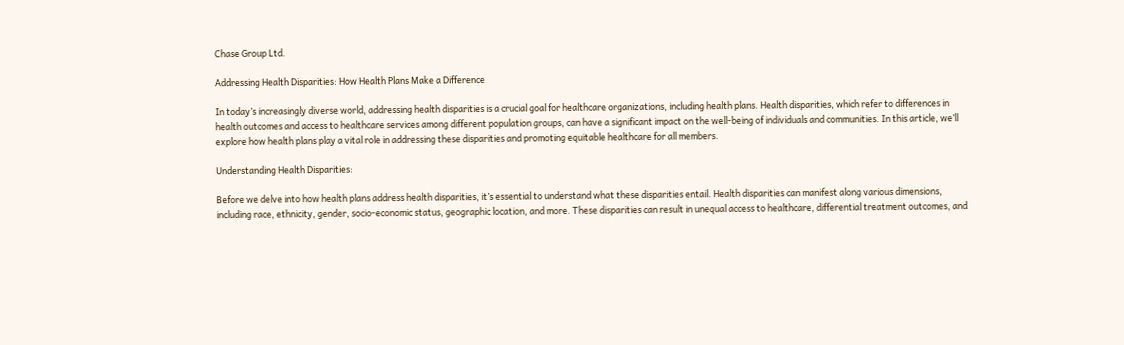Chase Group Ltd.

Addressing Health Disparities: How Health Plans Make a Difference

In today’s increasingly diverse world, addressing health disparities is a crucial goal for healthcare organizations, including health plans. Health disparities, which refer to differences in health outcomes and access to healthcare services among different population groups, can have a significant impact on the well-being of individuals and communities. In this article, we’ll explore how health plans play a vital role in addressing these disparities and promoting equitable healthcare for all members.

Understanding Health Disparities:

Before we delve into how health plans address health disparities, it’s essential to understand what these disparities entail. Health disparities can manifest along various dimensions, including race, ethnicity, gender, socio-economic status, geographic location, and more. These disparities can result in unequal access to healthcare, differential treatment outcomes, and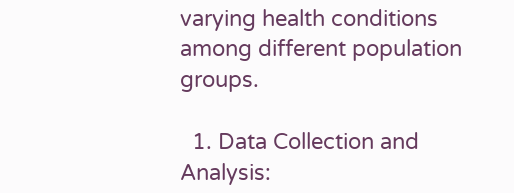varying health conditions among different population groups.

  1. Data Collection and Analysis: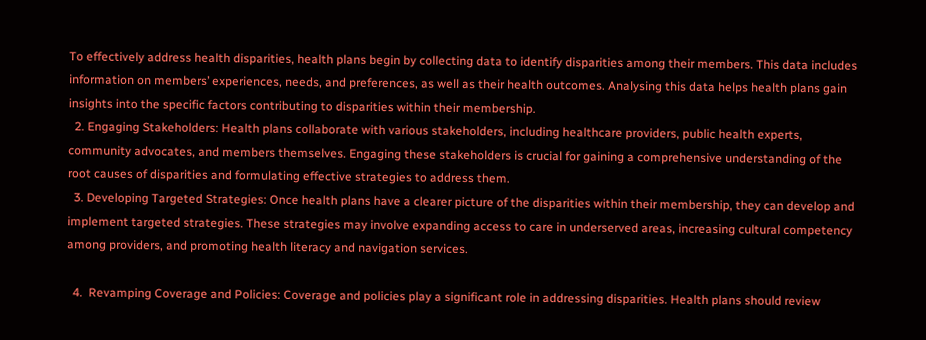To effectively address health disparities, health plans begin by collecting data to identify disparities among their members. This data includes information on members’ experiences, needs, and preferences, as well as their health outcomes. Analysing this data helps health plans gain insights into the specific factors contributing to disparities within their membership.
  2. Engaging Stakeholders: Health plans collaborate with various stakeholders, including healthcare providers, public health experts, community advocates, and members themselves. Engaging these stakeholders is crucial for gaining a comprehensive understanding of the root causes of disparities and formulating effective strategies to address them.
  3. Developing Targeted Strategies: Once health plans have a clearer picture of the disparities within their membership, they can develop and implement targeted strategies. These strategies may involve expanding access to care in underserved areas, increasing cultural competency among providers, and promoting health literacy and navigation services.

  4.  Revamping Coverage and Policies: Coverage and policies play a significant role in addressing disparities. Health plans should review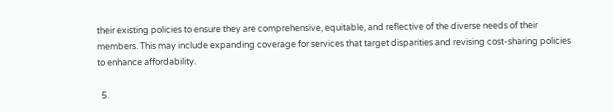their existing policies to ensure they are comprehensive, equitable, and reflective of the diverse needs of their members. This may include expanding coverage for services that target disparities and revising cost-sharing policies to enhance affordability.

  5.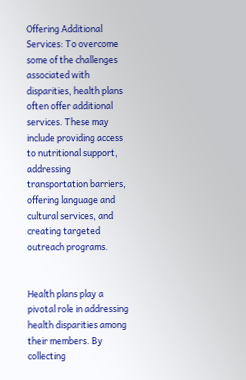Offering Additional Services: To overcome some of the challenges associated with disparities, health plans often offer additional services. These may include providing access to nutritional support, addressing transportation barriers, offering language and cultural services, and creating targeted outreach programs.


Health plans play a pivotal role in addressing health disparities among their members. By collecting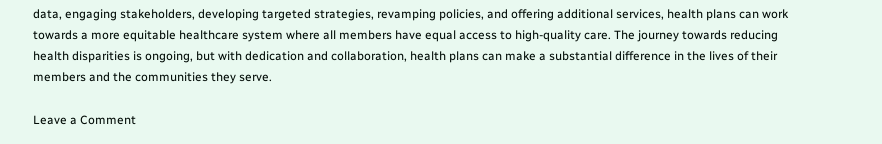data, engaging stakeholders, developing targeted strategies, revamping policies, and offering additional services, health plans can work towards a more equitable healthcare system where all members have equal access to high-quality care. The journey towards reducing health disparities is ongoing, but with dedication and collaboration, health plans can make a substantial difference in the lives of their members and the communities they serve.

Leave a Comment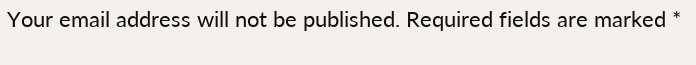Your email address will not be published. Required fields are marked *